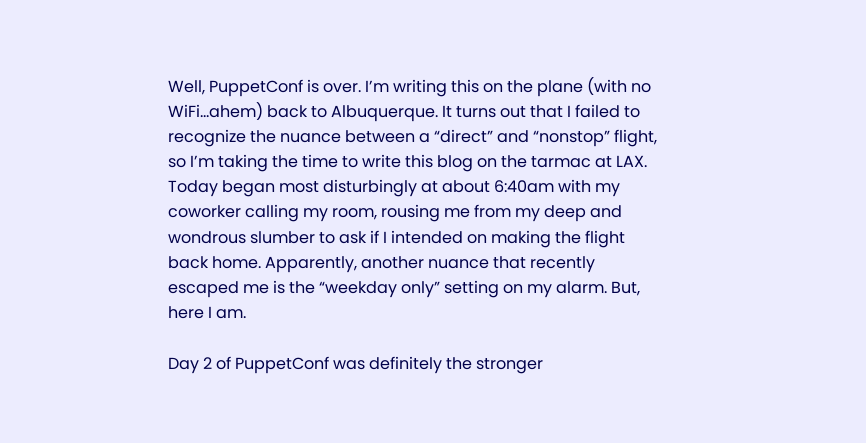Well, PuppetConf is over. I’m writing this on the plane (with no WiFi…ahem) back to Albuquerque. It turns out that I failed to recognize the nuance between a “direct” and “nonstop” flight, so I’m taking the time to write this blog on the tarmac at LAX. Today began most disturbingly at about 6:40am with my coworker calling my room, rousing me from my deep and wondrous slumber to ask if I intended on making the flight back home. Apparently, another nuance that recently escaped me is the “weekday only” setting on my alarm. But, here I am.

Day 2 of PuppetConf was definitely the stronger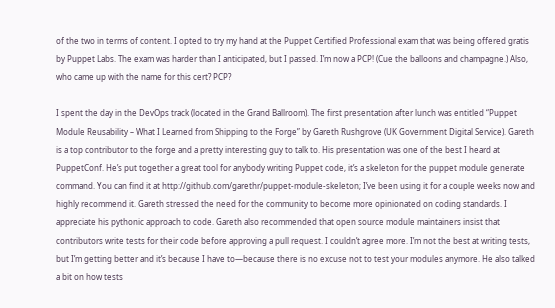of the two in terms of content. I opted to try my hand at the Puppet Certified Professional exam that was being offered gratis by Puppet Labs. The exam was harder than I anticipated, but I passed. I’m now a PCP! (Cue the balloons and champagne.) Also, who came up with the name for this cert? PCP?

I spent the day in the DevOps track (located in the Grand Ballroom). The first presentation after lunch was entitled “Puppet Module Reusability – What I Learned from Shipping to the Forge” by Gareth Rushgrove (UK Government Digital Service). Gareth is a top contributor to the forge and a pretty interesting guy to talk to. His presentation was one of the best I heard at PuppetConf. He’s put together a great tool for anybody writing Puppet code, it’s a skeleton for the puppet module generate command. You can find it at http://github.com/garethr/puppet-module-skeleton; I’ve been using it for a couple weeks now and highly recommend it. Gareth stressed the need for the community to become more opinionated on coding standards. I appreciate his pythonic approach to code. Gareth also recommended that open source module maintainers insist that contributors write tests for their code before approving a pull request. I couldn’t agree more. I’m not the best at writing tests, but I’m getting better and it’s because I have to—because there is no excuse not to test your modules anymore. He also talked a bit on how tests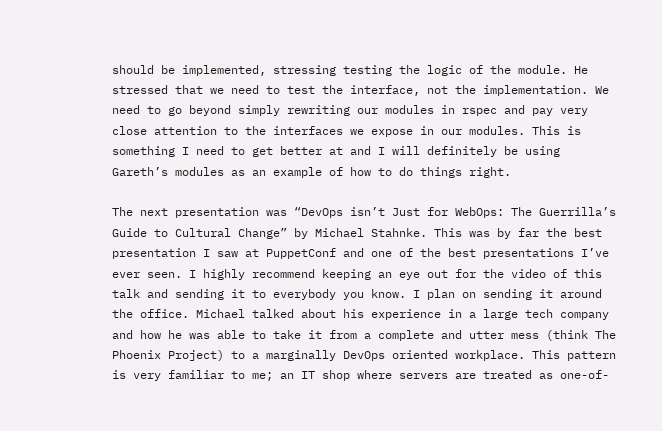should be implemented, stressing testing the logic of the module. He stressed that we need to test the interface, not the implementation. We need to go beyond simply rewriting our modules in rspec and pay very close attention to the interfaces we expose in our modules. This is something I need to get better at and I will definitely be using Gareth’s modules as an example of how to do things right.

The next presentation was “DevOps isn’t Just for WebOps: The Guerrilla’s Guide to Cultural Change” by Michael Stahnke. This was by far the best presentation I saw at PuppetConf and one of the best presentations I’ve ever seen. I highly recommend keeping an eye out for the video of this talk and sending it to everybody you know. I plan on sending it around the office. Michael talked about his experience in a large tech company and how he was able to take it from a complete and utter mess (think The Phoenix Project) to a marginally DevOps oriented workplace. This pattern is very familiar to me; an IT shop where servers are treated as one-of-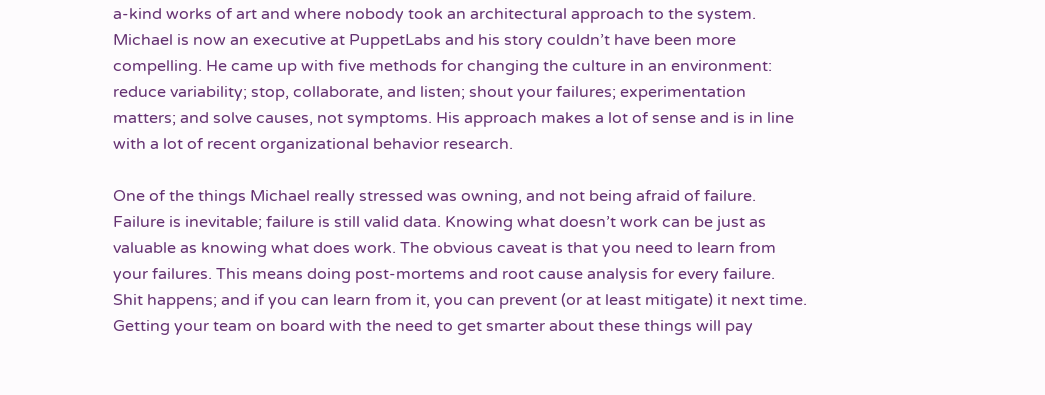a-kind works of art and where nobody took an architectural approach to the system. Michael is now an executive at PuppetLabs and his story couldn’t have been more compelling. He came up with five methods for changing the culture in an environment: reduce variability; stop, collaborate, and listen; shout your failures; experimentation matters; and solve causes, not symptoms. His approach makes a lot of sense and is in line with a lot of recent organizational behavior research.

One of the things Michael really stressed was owning, and not being afraid of failure. Failure is inevitable; failure is still valid data. Knowing what doesn’t work can be just as valuable as knowing what does work. The obvious caveat is that you need to learn from your failures. This means doing post-mortems and root cause analysis for every failure. Shit happens; and if you can learn from it, you can prevent (or at least mitigate) it next time. Getting your team on board with the need to get smarter about these things will pay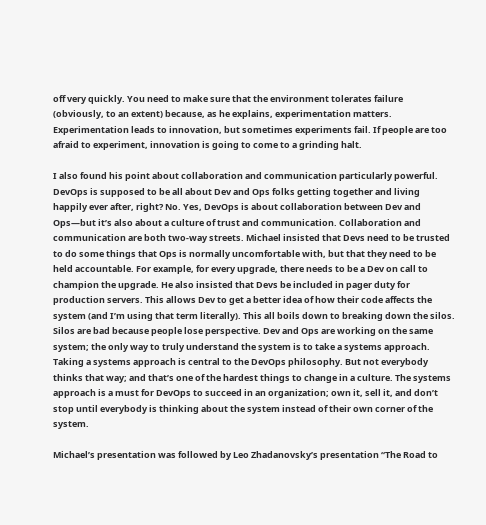off very quickly. You need to make sure that the environment tolerates failure (obviously, to an extent) because, as he explains, experimentation matters. Experimentation leads to innovation, but sometimes experiments fail. If people are too afraid to experiment, innovation is going to come to a grinding halt.

I also found his point about collaboration and communication particularly powerful. DevOps is supposed to be all about Dev and Ops folks getting together and living happily ever after, right? No. Yes, DevOps is about collaboration between Dev and Ops—but it’s also about a culture of trust and communication. Collaboration and communication are both two-way streets. Michael insisted that Devs need to be trusted to do some things that Ops is normally uncomfortable with, but that they need to be held accountable. For example, for every upgrade, there needs to be a Dev on call to champion the upgrade. He also insisted that Devs be included in pager duty for production servers. This allows Dev to get a better idea of how their code affects the system (and I’m using that term literally). This all boils down to breaking down the silos.  Silos are bad because people lose perspective. Dev and Ops are working on the same system; the only way to truly understand the system is to take a systems approach. Taking a systems approach is central to the DevOps philosophy. But not everybody thinks that way; and that’s one of the hardest things to change in a culture. The systems approach is a must for DevOps to succeed in an organization; own it, sell it, and don’t stop until everybody is thinking about the system instead of their own corner of the system.

Michael’s presentation was followed by Leo Zhadanovsky’s presentation “The Road to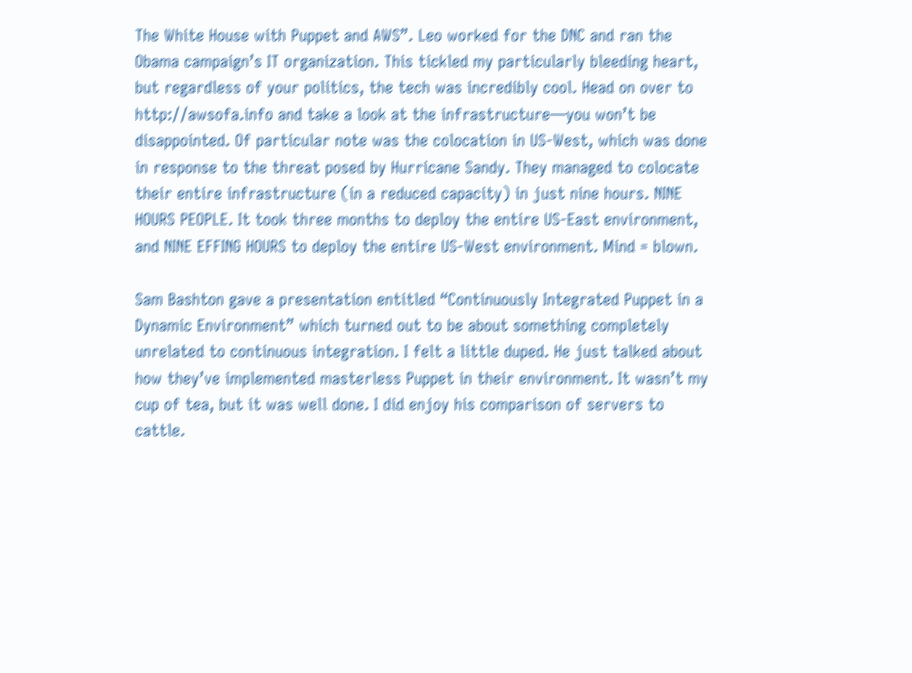The White House with Puppet and AWS”. Leo worked for the DNC and ran the Obama campaign’s IT organization. This tickled my particularly bleeding heart, but regardless of your politics, the tech was incredibly cool. Head on over to http://awsofa.info and take a look at the infrastructure—you won’t be disappointed. Of particular note was the colocation in US-West, which was done in response to the threat posed by Hurricane Sandy. They managed to colocate their entire infrastructure (in a reduced capacity) in just nine hours. NINE HOURS PEOPLE. It took three months to deploy the entire US-East environment, and NINE EFFING HOURS to deploy the entire US-West environment. Mind = blown.

Sam Bashton gave a presentation entitled “Continuously Integrated Puppet in a Dynamic Environment” which turned out to be about something completely unrelated to continuous integration. I felt a little duped. He just talked about how they’ve implemented masterless Puppet in their environment. It wasn’t my cup of tea, but it was well done. I did enjoy his comparison of servers to cattle.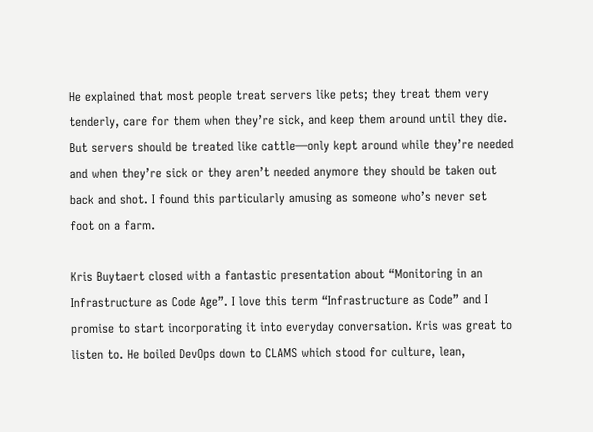He explained that most people treat servers like pets; they treat them very tenderly, care for them when they’re sick, and keep them around until they die. But servers should be treated like cattle—only kept around while they’re needed and when they’re sick or they aren’t needed anymore they should be taken out back and shot. I found this particularly amusing as someone who’s never set foot on a farm.

Kris Buytaert closed with a fantastic presentation about “Monitoring in an Infrastructure as Code Age”. I love this term “Infrastructure as Code” and I promise to start incorporating it into everyday conversation. Kris was great to listen to. He boiled DevOps down to CLAMS which stood for culture, lean,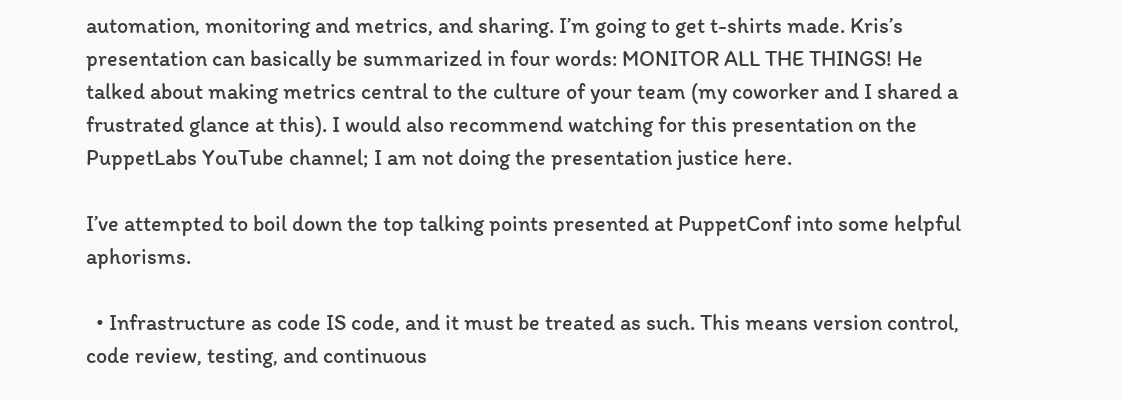automation, monitoring and metrics, and sharing. I’m going to get t-shirts made. Kris’s presentation can basically be summarized in four words: MONITOR ALL THE THINGS! He talked about making metrics central to the culture of your team (my coworker and I shared a frustrated glance at this). I would also recommend watching for this presentation on the PuppetLabs YouTube channel; I am not doing the presentation justice here.

I’ve attempted to boil down the top talking points presented at PuppetConf into some helpful aphorisms.

  • Infrastructure as code IS code, and it must be treated as such. This means version control, code review, testing, and continuous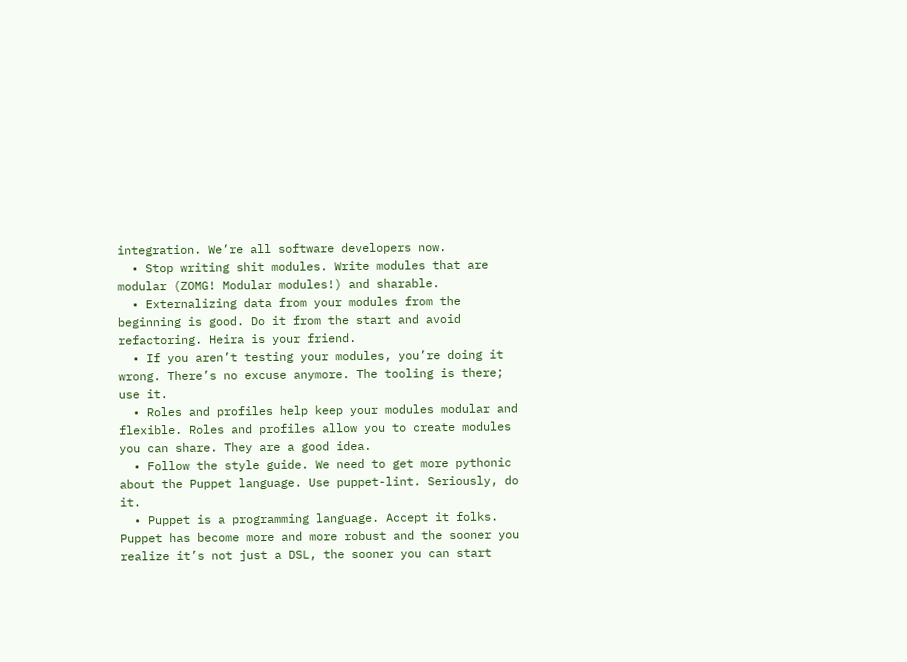integration. We’re all software developers now.
  • Stop writing shit modules. Write modules that are modular (ZOMG! Modular modules!) and sharable.
  • Externalizing data from your modules from the beginning is good. Do it from the start and avoid refactoring. Heira is your friend.
  • If you aren’t testing your modules, you’re doing it wrong. There’s no excuse anymore. The tooling is there; use it.
  • Roles and profiles help keep your modules modular and flexible. Roles and profiles allow you to create modules you can share. They are a good idea.
  • Follow the style guide. We need to get more pythonic about the Puppet language. Use puppet-lint. Seriously, do it.
  • Puppet is a programming language. Accept it folks. Puppet has become more and more robust and the sooner you realize it’s not just a DSL, the sooner you can start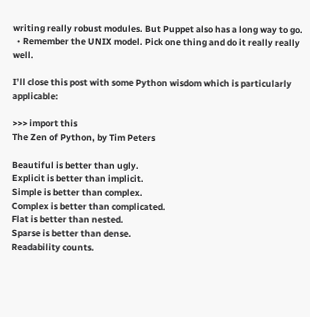writing really robust modules. But Puppet also has a long way to go.
  • Remember the UNIX model. Pick one thing and do it really really well.

I’ll close this post with some Python wisdom which is particularly applicable:

>>> import this
The Zen of Python, by Tim Peters

Beautiful is better than ugly.
Explicit is better than implicit.
Simple is better than complex.
Complex is better than complicated.
Flat is better than nested.
Sparse is better than dense.
Readability counts.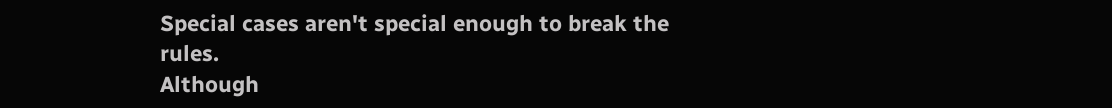Special cases aren't special enough to break the rules.
Although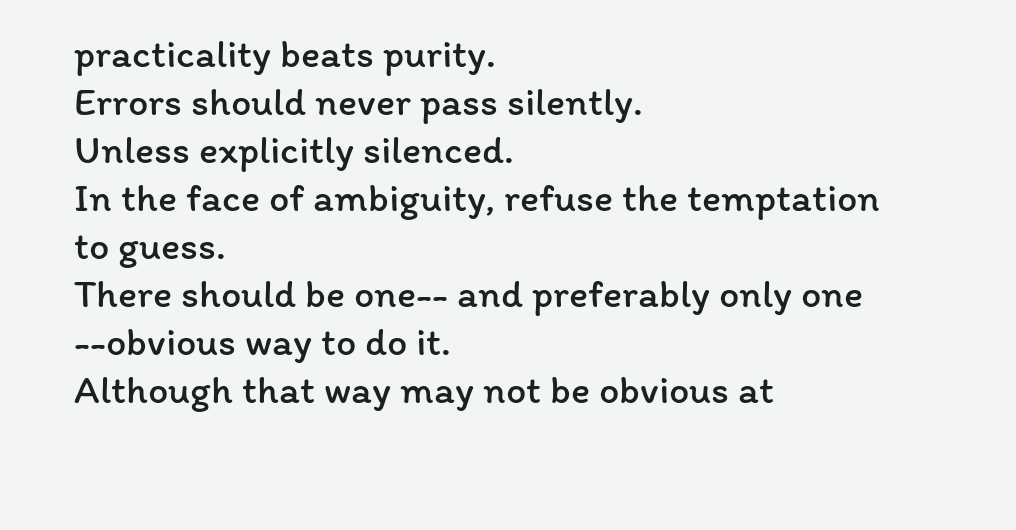practicality beats purity.
Errors should never pass silently.
Unless explicitly silenced.
In the face of ambiguity, refuse the temptation to guess.
There should be one-- and preferably only one --obvious way to do it.
Although that way may not be obvious at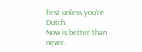first unless you're Dutch.
Now is better than never.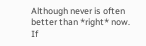Although never is often better than *right* now.
If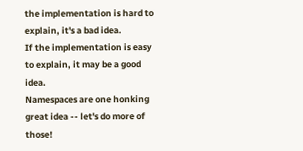the implementation is hard to explain, it's a bad idea.
If the implementation is easy to explain, it may be a good idea.
Namespaces are one honking great idea -- let's do more of those!